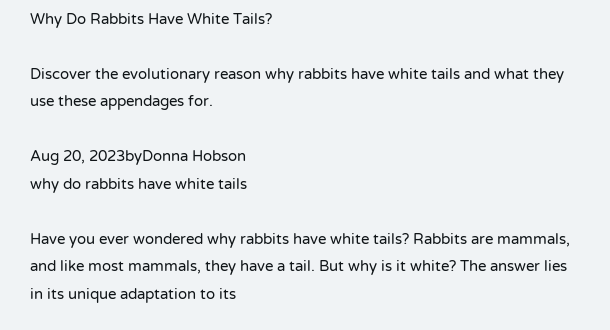Why Do Rabbits Have White Tails?

Discover the evolutionary reason why rabbits have white tails and what they use these appendages for.

Aug 20, 2023byDonna Hobson
why do rabbits have white tails

Have you ever wondered why rabbits have white tails? Rabbits are mammals, and like most mammals, they have a tail. But why is it white? The answer lies in its unique adaptation to its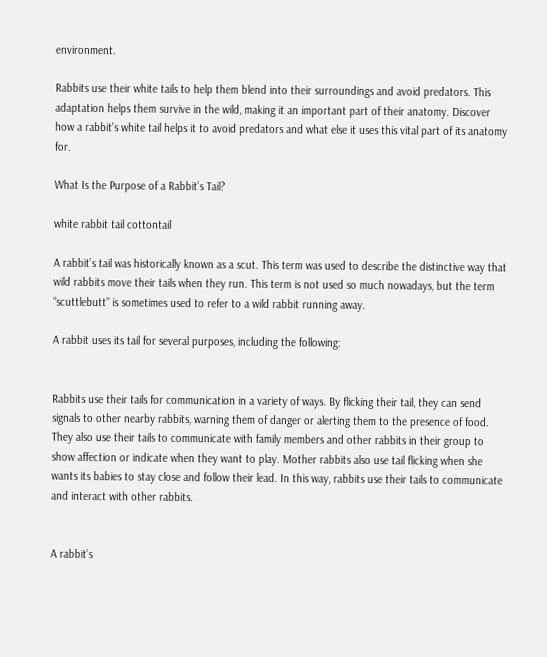environment.

Rabbits use their white tails to help them blend into their surroundings and avoid predators. This adaptation helps them survive in the wild, making it an important part of their anatomy. Discover how a rabbit’s white tail helps it to avoid predators and what else it uses this vital part of its anatomy for.

What Is the Purpose of a Rabbit’s Tail?

white rabbit tail cottontail

A rabbit’s tail was historically known as a scut. This term was used to describe the distinctive way that wild rabbits move their tails when they run. This term is not used so much nowadays, but the term “scuttlebutt” is sometimes used to refer to a wild rabbit running away.

A rabbit uses its tail for several purposes, including the following:


Rabbits use their tails for communication in a variety of ways. By flicking their tail, they can send signals to other nearby rabbits, warning them of danger or alerting them to the presence of food. They also use their tails to communicate with family members and other rabbits in their group to show affection or indicate when they want to play. Mother rabbits also use tail flicking when she wants its babies to stay close and follow their lead. In this way, rabbits use their tails to communicate and interact with other rabbits.


A rabbit’s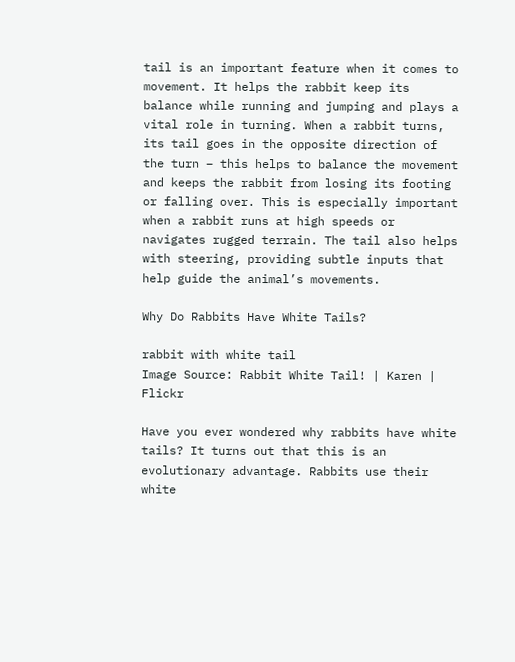tail is an important feature when it comes to movement. It helps the rabbit keep its balance while running and jumping and plays a vital role in turning. When a rabbit turns, its tail goes in the opposite direction of the turn – this helps to balance the movement and keeps the rabbit from losing its footing or falling over. This is especially important when a rabbit runs at high speeds or navigates rugged terrain. The tail also helps with steering, providing subtle inputs that help guide the animal’s movements.

Why Do Rabbits Have White Tails?

rabbit with white tail
Image Source: Rabbit White Tail! | Karen | Flickr

Have you ever wondered why rabbits have white tails? It turns out that this is an evolutionary advantage. Rabbits use their white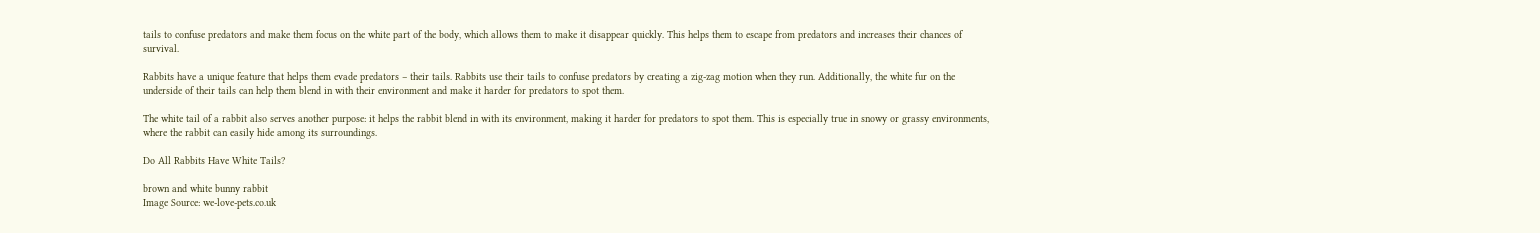tails to confuse predators and make them focus on the white part of the body, which allows them to make it disappear quickly. This helps them to escape from predators and increases their chances of survival.

Rabbits have a unique feature that helps them evade predators – their tails. Rabbits use their tails to confuse predators by creating a zig-zag motion when they run. Additionally, the white fur on the underside of their tails can help them blend in with their environment and make it harder for predators to spot them.

The white tail of a rabbit also serves another purpose: it helps the rabbit blend in with its environment, making it harder for predators to spot them. This is especially true in snowy or grassy environments, where the rabbit can easily hide among its surroundings.

Do All Rabbits Have White Tails?

brown and white bunny rabbit
Image Source: we-love-pets.co.uk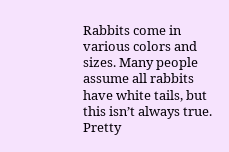Rabbits come in various colors and sizes. Many people assume all rabbits have white tails, but this isn’t always true. Pretty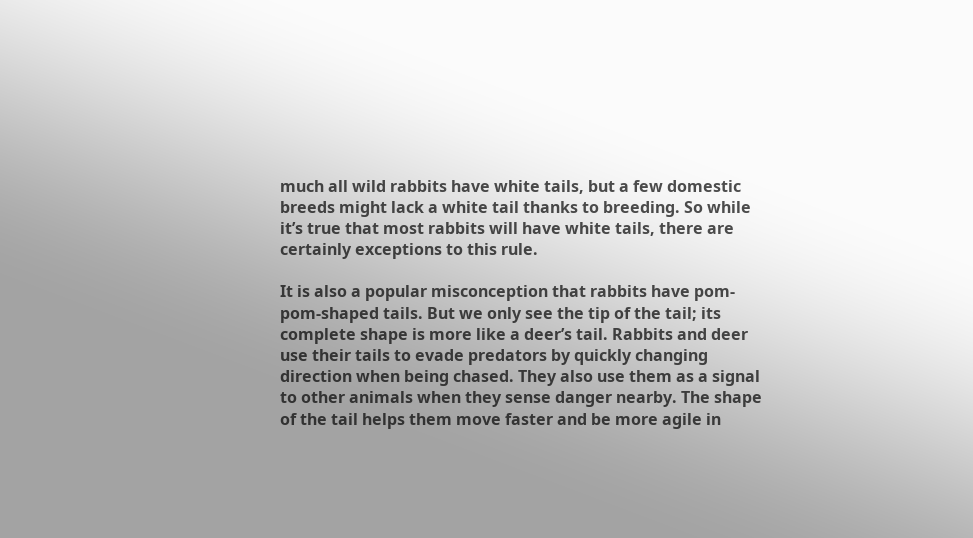much all wild rabbits have white tails, but a few domestic breeds might lack a white tail thanks to breeding. So while it’s true that most rabbits will have white tails, there are certainly exceptions to this rule.

It is also a popular misconception that rabbits have pom-pom-shaped tails. But we only see the tip of the tail; its complete shape is more like a deer’s tail. Rabbits and deer use their tails to evade predators by quickly changing direction when being chased. They also use them as a signal to other animals when they sense danger nearby. The shape of the tail helps them move faster and be more agile in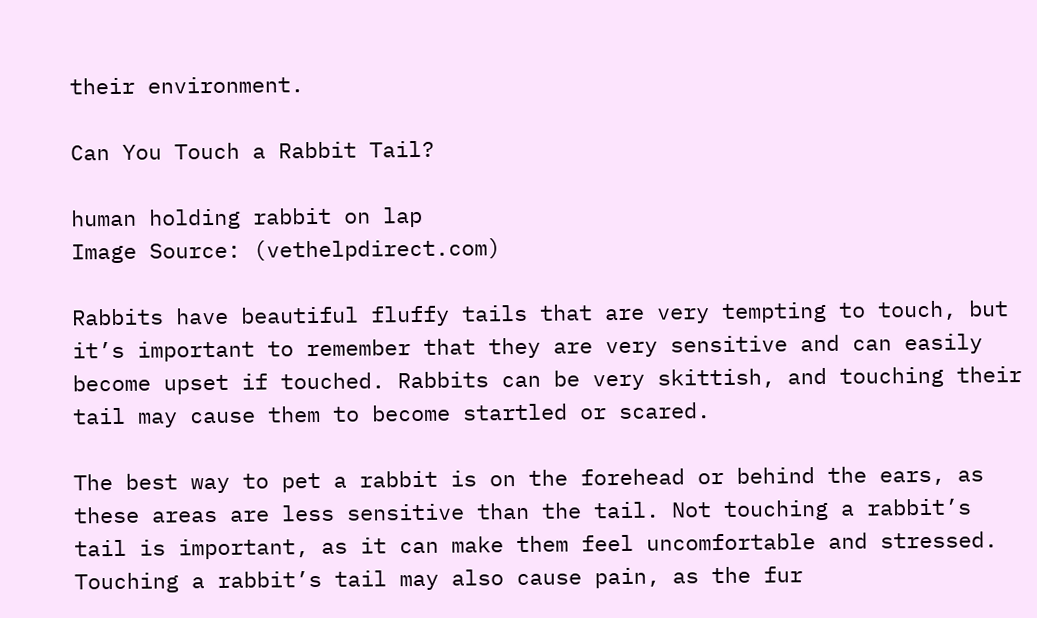their environment.

Can You Touch a Rabbit Tail?

human holding rabbit on lap
Image Source: (vethelpdirect.com)

Rabbits have beautiful fluffy tails that are very tempting to touch, but it’s important to remember that they are very sensitive and can easily become upset if touched. Rabbits can be very skittish, and touching their tail may cause them to become startled or scared.

The best way to pet a rabbit is on the forehead or behind the ears, as these areas are less sensitive than the tail. Not touching a rabbit’s tail is important, as it can make them feel uncomfortable and stressed. Touching a rabbit’s tail may also cause pain, as the fur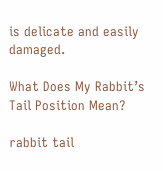is delicate and easily damaged.

What Does My Rabbit’s Tail Position Mean?

rabbit tail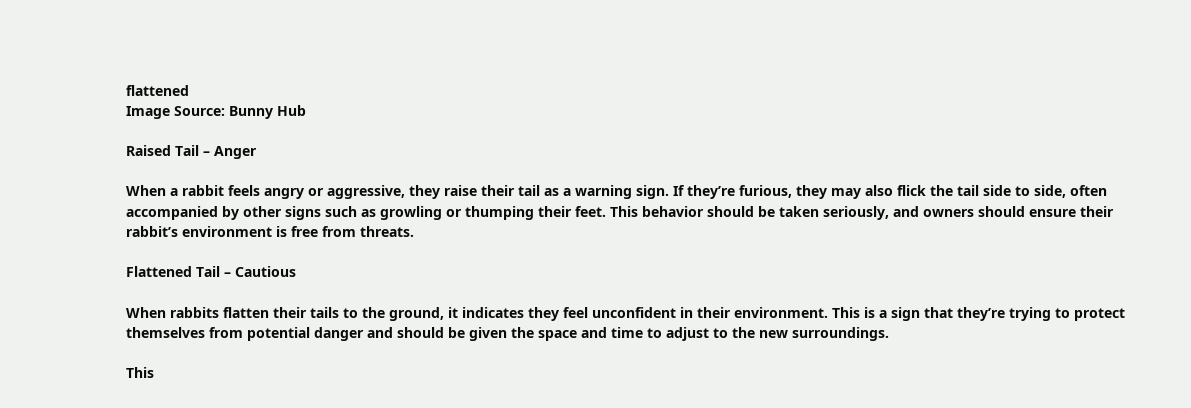flattened
Image Source: Bunny Hub

Raised Tail – Anger

When a rabbit feels angry or aggressive, they raise their tail as a warning sign. If they’re furious, they may also flick the tail side to side, often accompanied by other signs such as growling or thumping their feet. This behavior should be taken seriously, and owners should ensure their rabbit’s environment is free from threats.

Flattened Tail – Cautious

When rabbits flatten their tails to the ground, it indicates they feel unconfident in their environment. This is a sign that they’re trying to protect themselves from potential danger and should be given the space and time to adjust to the new surroundings.

This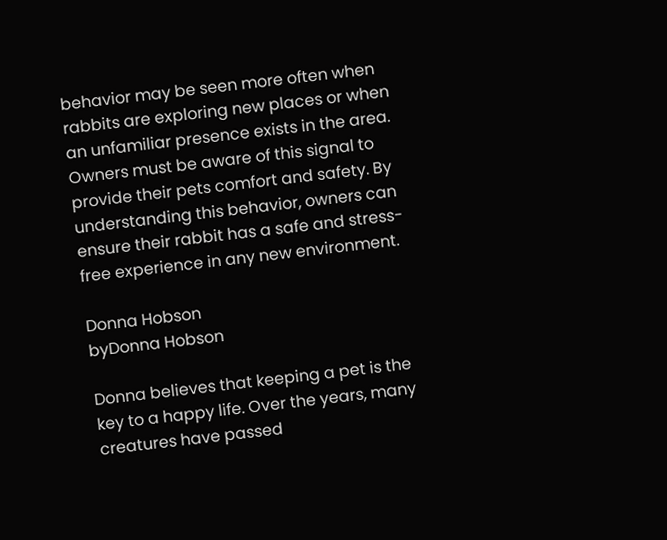behavior may be seen more often when rabbits are exploring new places or when an unfamiliar presence exists in the area. Owners must be aware of this signal to provide their pets comfort and safety. By understanding this behavior, owners can ensure their rabbit has a safe and stress-free experience in any new environment.

Donna Hobson
byDonna Hobson

Donna believes that keeping a pet is the key to a happy life. Over the years, many creatures have passed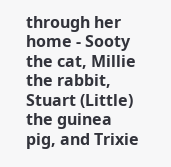through her home - Sooty the cat, Millie the rabbit, Stuart (Little) the guinea pig, and Trixie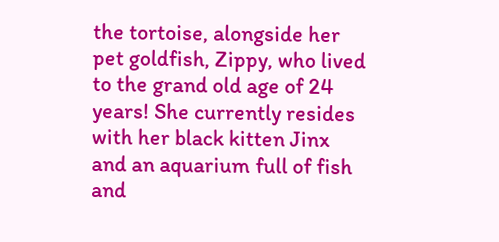the tortoise, alongside her pet goldfish, Zippy, who lived to the grand old age of 24 years! She currently resides with her black kitten Jinx and an aquarium full of fish and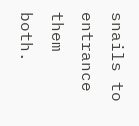snails to entrance them both.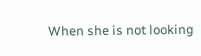When she is not looking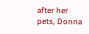after her pets, Donna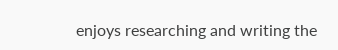enjoys researching and writing the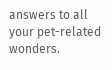answers to all your pet-related wonders.